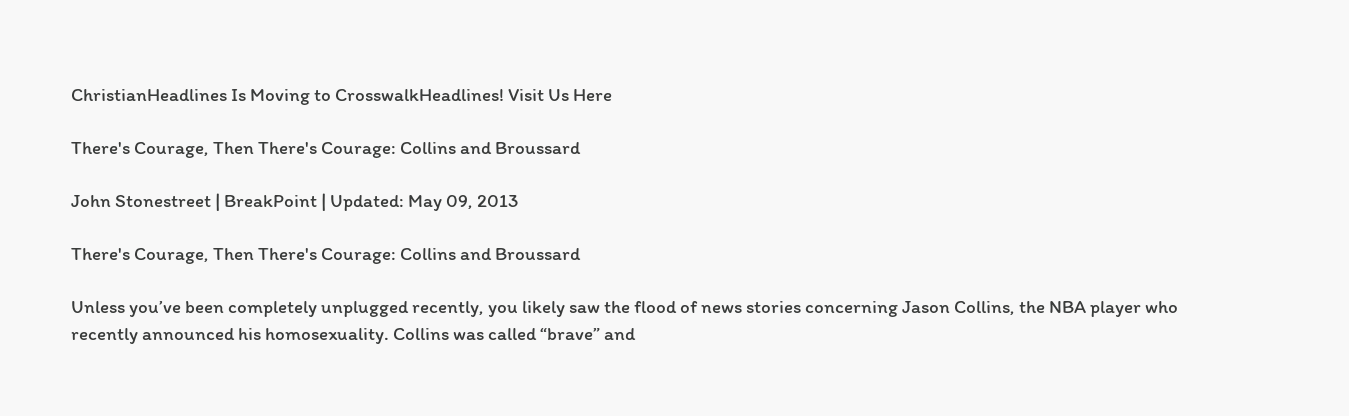ChristianHeadlines Is Moving to CrosswalkHeadlines! Visit Us Here

There's Courage, Then There's Courage: Collins and Broussard

John Stonestreet | BreakPoint | Updated: May 09, 2013

There's Courage, Then There's Courage: Collins and Broussard

Unless you’ve been completely unplugged recently, you likely saw the flood of news stories concerning Jason Collins, the NBA player who recently announced his homosexuality. Collins was called “brave” and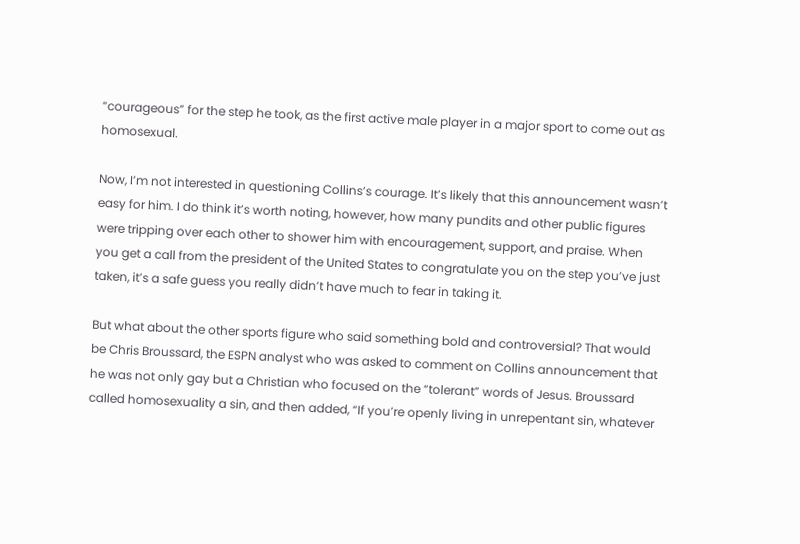“courageous” for the step he took, as the first active male player in a major sport to come out as homosexual.

Now, I’m not interested in questioning Collins’s courage. It’s likely that this announcement wasn’t easy for him. I do think it’s worth noting, however, how many pundits and other public figures were tripping over each other to shower him with encouragement, support, and praise. When you get a call from the president of the United States to congratulate you on the step you’ve just taken, it’s a safe guess you really didn’t have much to fear in taking it.

But what about the other sports figure who said something bold and controversial? That would be Chris Broussard, the ESPN analyst who was asked to comment on Collins announcement that he was not only gay but a Christian who focused on the “tolerant” words of Jesus. Broussard called homosexuality a sin, and then added, “If you’re openly living in unrepentant sin, whatever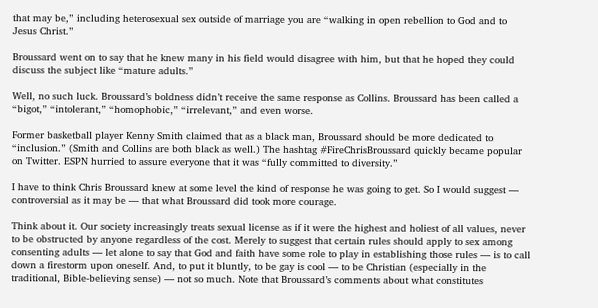that may be,” including heterosexual sex outside of marriage you are “walking in open rebellion to God and to Jesus Christ.”

Broussard went on to say that he knew many in his field would disagree with him, but that he hoped they could discuss the subject like “mature adults.”

Well, no such luck. Broussard’s boldness didn’t receive the same response as Collins. Broussard has been called a “bigot,” “intolerant,” “homophobic,” “irrelevant,” and even worse.

Former basketball player Kenny Smith claimed that as a black man, Broussard should be more dedicated to “inclusion.” (Smith and Collins are both black as well.) The hashtag #FireChrisBroussard quickly became popular on Twitter. ESPN hurried to assure everyone that it was “fully committed to diversity.”

I have to think Chris Broussard knew at some level the kind of response he was going to get. So I would suggest — controversial as it may be — that what Broussard did took more courage.

Think about it. Our society increasingly treats sexual license as if it were the highest and holiest of all values, never to be obstructed by anyone regardless of the cost. Merely to suggest that certain rules should apply to sex among consenting adults — let alone to say that God and faith have some role to play in establishing those rules — is to call down a firestorm upon oneself. And, to put it bluntly, to be gay is cool — to be Christian (especially in the traditional, Bible-believing sense) — not so much. Note that Broussard’s comments about what constitutes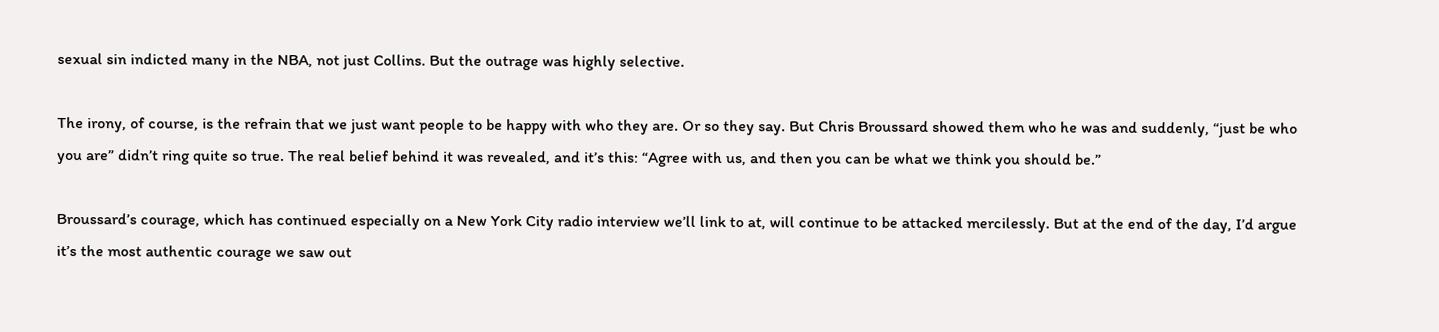sexual sin indicted many in the NBA, not just Collins. But the outrage was highly selective.

The irony, of course, is the refrain that we just want people to be happy with who they are. Or so they say. But Chris Broussard showed them who he was and suddenly, “just be who you are” didn’t ring quite so true. The real belief behind it was revealed, and it’s this: “Agree with us, and then you can be what we think you should be.”

Broussard’s courage, which has continued especially on a New York City radio interview we’ll link to at, will continue to be attacked mercilessly. But at the end of the day, I’d argue it’s the most authentic courage we saw out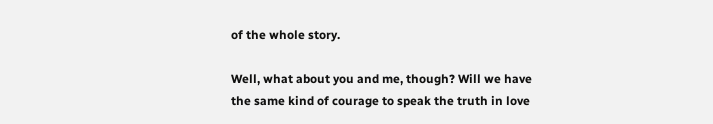of the whole story.

Well, what about you and me, though? Will we have the same kind of courage to speak the truth in love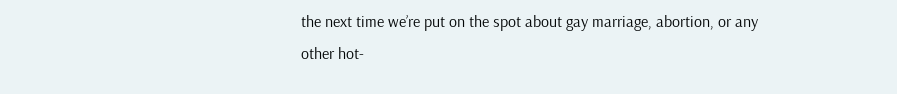the next time we’re put on the spot about gay marriage, abortion, or any other hot-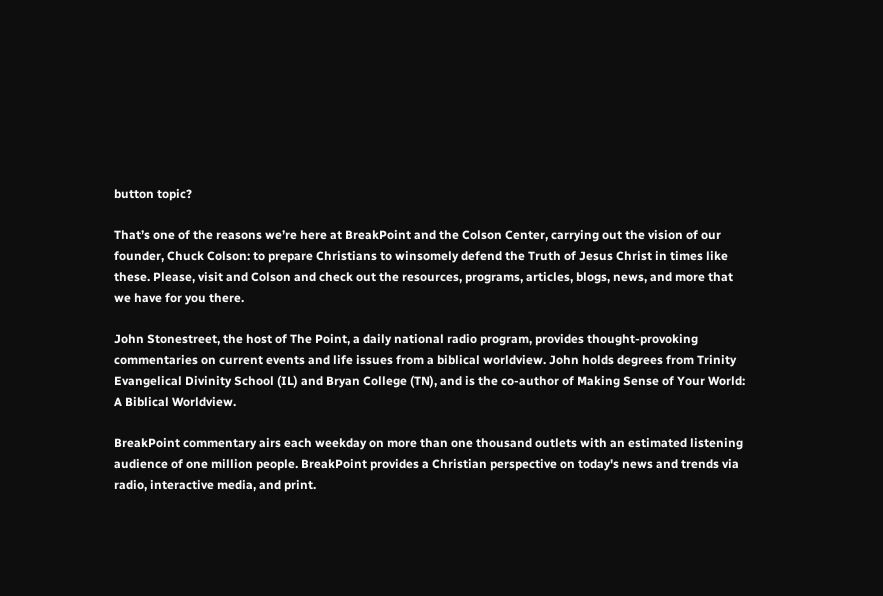button topic?

That’s one of the reasons we’re here at BreakPoint and the Colson Center, carrying out the vision of our founder, Chuck Colson: to prepare Christians to winsomely defend the Truth of Jesus Christ in times like these. Please, visit and Colson and check out the resources, programs, articles, blogs, news, and more that we have for you there.

John Stonestreet, the host of The Point, a daily national radio program, provides thought-provoking commentaries on current events and life issues from a biblical worldview. John holds degrees from Trinity Evangelical Divinity School (IL) and Bryan College (TN), and is the co-author of Making Sense of Your World: A Biblical Worldview.

BreakPoint commentary airs each weekday on more than one thousand outlets with an estimated listening audience of one million people. BreakPoint provides a Christian perspective on today's news and trends via radio, interactive media, and print.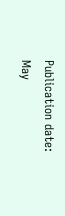Publication date: May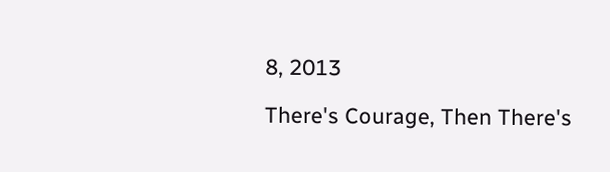8, 2013

There's Courage, Then There's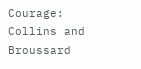Courage: Collins and Broussard